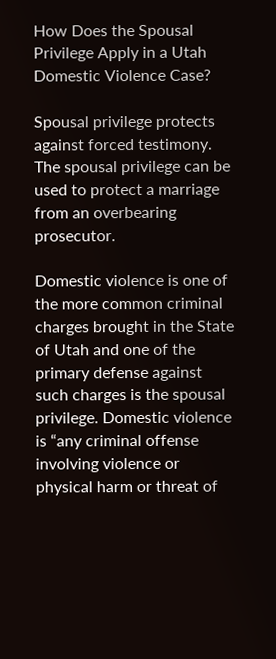How Does the Spousal Privilege Apply in a Utah Domestic Violence Case?

Spousal privilege protects against forced testimony.
The spousal privilege can be used to protect a marriage from an overbearing prosecutor.

Domestic violence is one of the more common criminal charges brought in the State of Utah and one of the primary defense against such charges is the spousal privilege. Domestic violence is “any criminal offense involving violence or physical harm or threat of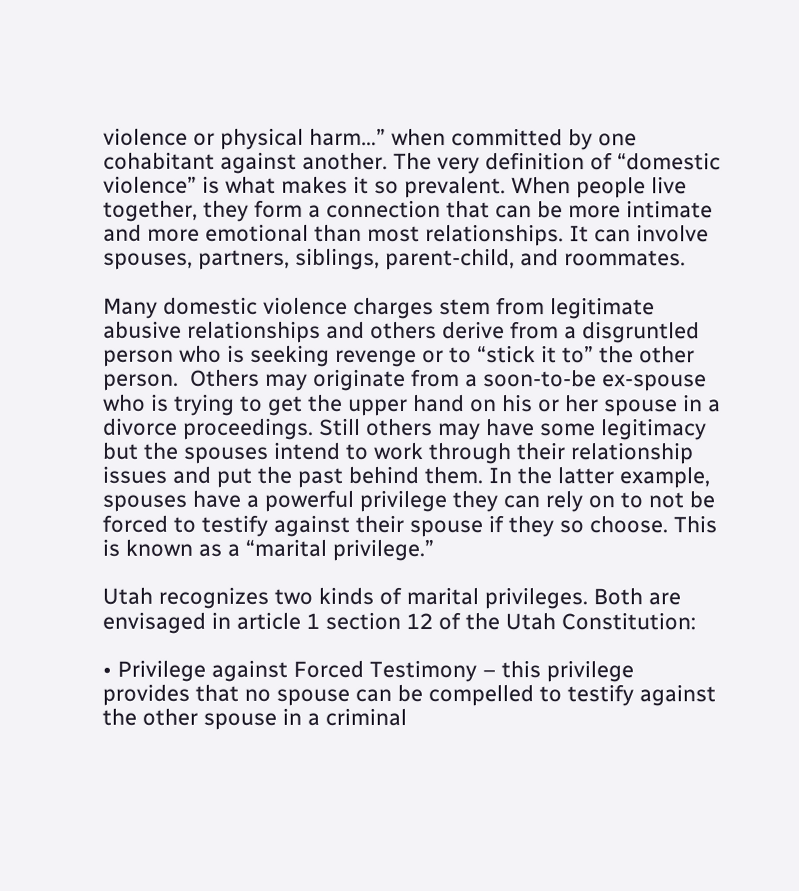violence or physical harm…” when committed by one cohabitant against another. The very definition of “domestic violence” is what makes it so prevalent. When people live together, they form a connection that can be more intimate and more emotional than most relationships. It can involve spouses, partners, siblings, parent-child, and roommates.

Many domestic violence charges stem from legitimate abusive relationships and others derive from a disgruntled person who is seeking revenge or to “stick it to” the other person.  Others may originate from a soon-to-be ex-spouse who is trying to get the upper hand on his or her spouse in a divorce proceedings. Still others may have some legitimacy but the spouses intend to work through their relationship issues and put the past behind them. In the latter example, spouses have a powerful privilege they can rely on to not be forced to testify against their spouse if they so choose. This is known as a “marital privilege.”

Utah recognizes two kinds of marital privileges. Both are envisaged in article 1 section 12 of the Utah Constitution:

• Privilege against Forced Testimony – this privilege provides that no spouse can be compelled to testify against the other spouse in a criminal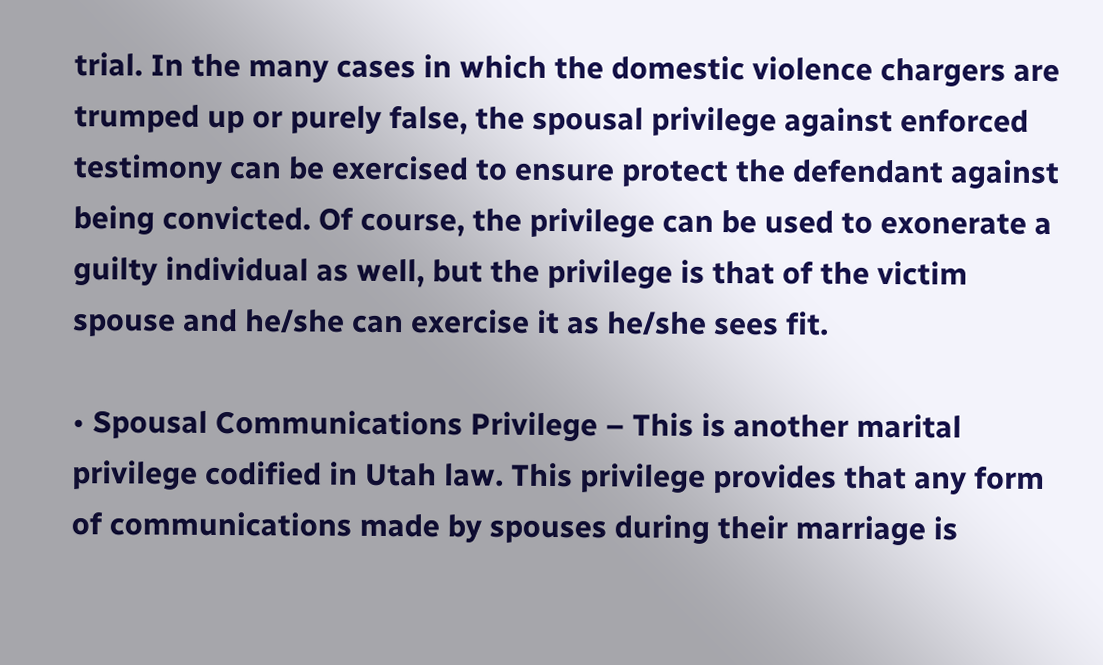trial. In the many cases in which the domestic violence chargers are trumped up or purely false, the spousal privilege against enforced testimony can be exercised to ensure protect the defendant against being convicted. Of course, the privilege can be used to exonerate a guilty individual as well, but the privilege is that of the victim spouse and he/she can exercise it as he/she sees fit.

• Spousal Communications Privilege – This is another marital privilege codified in Utah law. This privilege provides that any form of communications made by spouses during their marriage is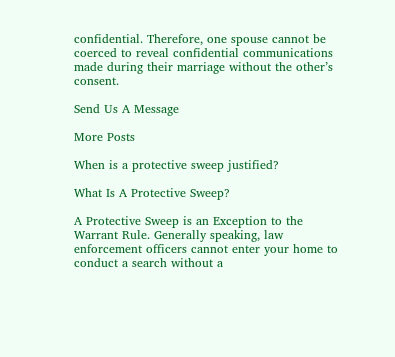confidential. Therefore, one spouse cannot be coerced to reveal confidential communications made during their marriage without the other’s consent.

Send Us A Message

More Posts

When is a protective sweep justified?

What Is A Protective Sweep?

A Protective Sweep is an Exception to the Warrant Rule. Generally speaking, law enforcement officers cannot enter your home to conduct a search without a